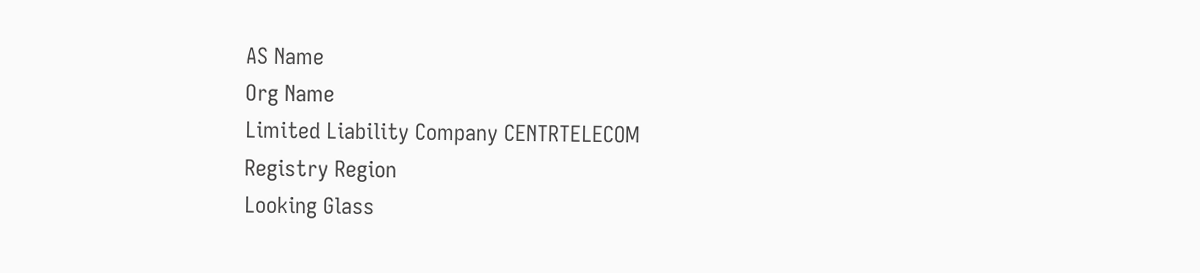AS Name
Org Name
Limited Liability Company CENTRTELECOM
Registry Region
Looking Glass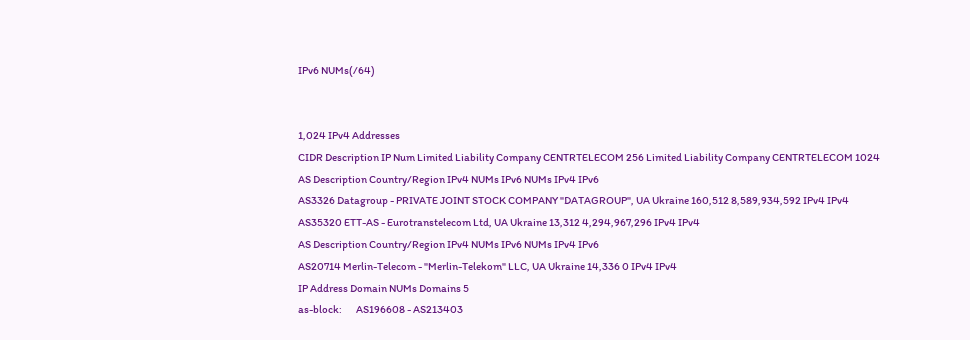IPv6 NUMs(/64)


1,024 IPv4 Addresses
CIDR Description IP Num Limited Liability Company CENTRTELECOM 256 Limited Liability Company CENTRTELECOM 1024
AS Description Country/Region IPv4 NUMs IPv6 NUMs IPv4 IPv6
AS3326 Datagroup - PRIVATE JOINT STOCK COMPANY "DATAGROUP", UA Ukraine 160,512 8,589,934,592 IPv4 IPv4
AS35320 ETT-AS - Eurotranstelecom Ltd, UA Ukraine 13,312 4,294,967,296 IPv4 IPv4
AS Description Country/Region IPv4 NUMs IPv6 NUMs IPv4 IPv6
AS20714 Merlin-Telecom - "Merlin-Telekom" LLC, UA Ukraine 14,336 0 IPv4 IPv4
IP Address Domain NUMs Domains 5
as-block:       AS196608 - AS213403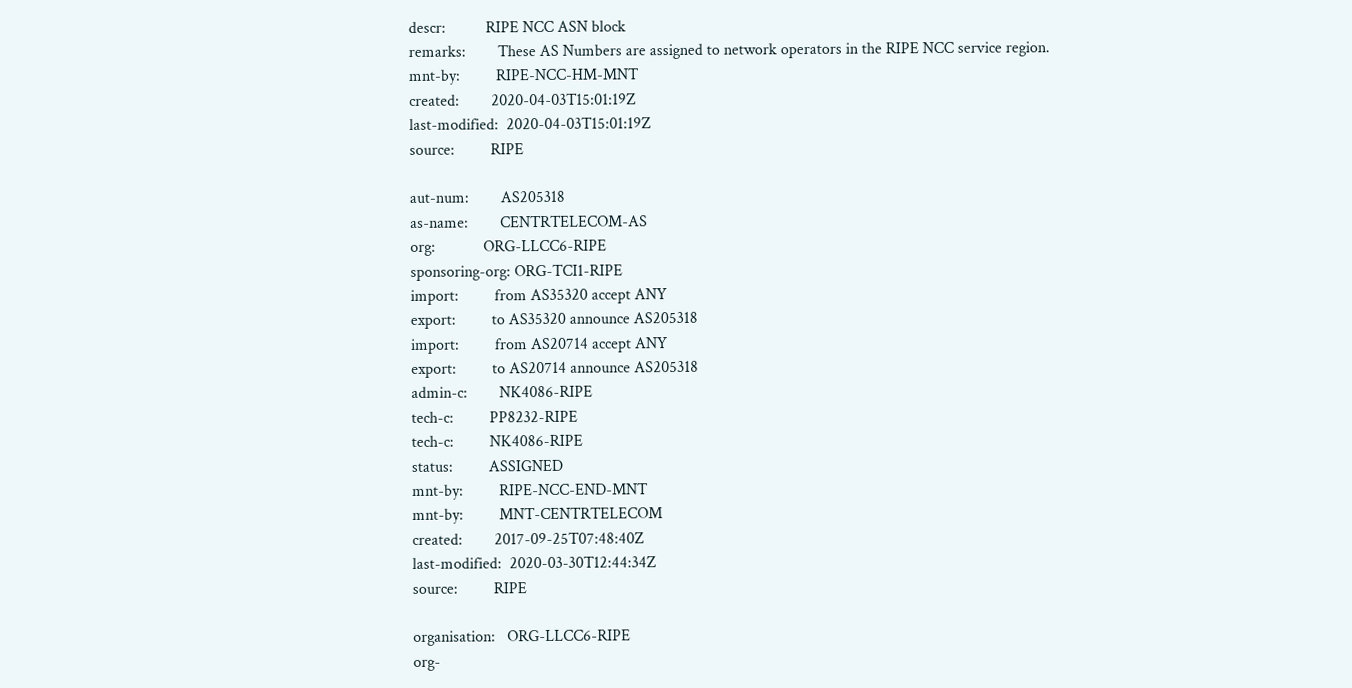descr:          RIPE NCC ASN block
remarks:        These AS Numbers are assigned to network operators in the RIPE NCC service region.
mnt-by:         RIPE-NCC-HM-MNT
created:        2020-04-03T15:01:19Z
last-modified:  2020-04-03T15:01:19Z
source:         RIPE

aut-num:        AS205318
as-name:        CENTRTELECOM-AS
org:            ORG-LLCC6-RIPE
sponsoring-org: ORG-TCI1-RIPE
import:         from AS35320 accept ANY
export:         to AS35320 announce AS205318
import:         from AS20714 accept ANY
export:         to AS20714 announce AS205318
admin-c:        NK4086-RIPE
tech-c:         PP8232-RIPE
tech-c:         NK4086-RIPE
status:         ASSIGNED
mnt-by:         RIPE-NCC-END-MNT
mnt-by:         MNT-CENTRTELECOM
created:        2017-09-25T07:48:40Z
last-modified:  2020-03-30T12:44:34Z
source:         RIPE

organisation:   ORG-LLCC6-RIPE
org-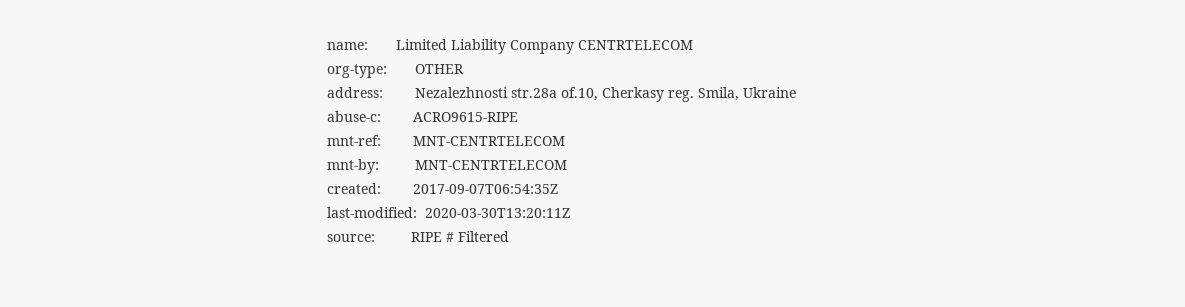name:       Limited Liability Company CENTRTELECOM
org-type:       OTHER
address:        Nezalezhnosti str.28a of.10, Cherkasy reg. Smila, Ukraine
abuse-c:        ACRO9615-RIPE
mnt-ref:        MNT-CENTRTELECOM
mnt-by:         MNT-CENTRTELECOM
created:        2017-09-07T06:54:35Z
last-modified:  2020-03-30T13:20:11Z
source:         RIPE # Filtered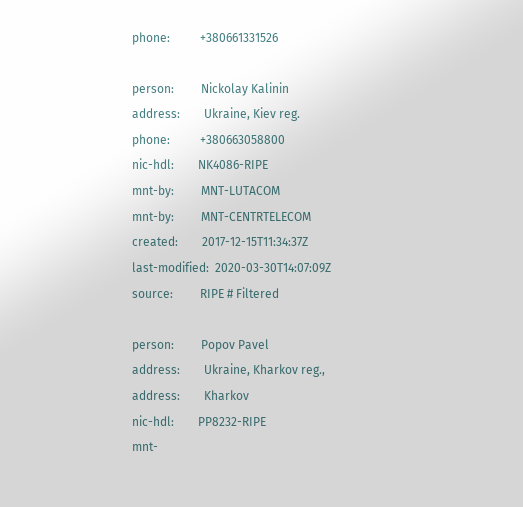phone:          +380661331526

person:         Nickolay Kalinin
address:        Ukraine, Kiev reg.
phone:          +380663058800
nic-hdl:        NK4086-RIPE
mnt-by:         MNT-LUTACOM
mnt-by:         MNT-CENTRTELECOM
created:        2017-12-15T11:34:37Z
last-modified:  2020-03-30T14:07:09Z
source:         RIPE # Filtered

person:         Popov Pavel
address:        Ukraine, Kharkov reg.,
address:        Kharkov
nic-hdl:        PP8232-RIPE
mnt-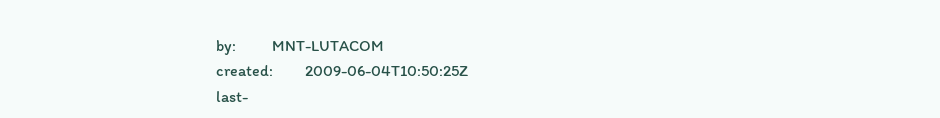by:         MNT-LUTACOM
created:        2009-06-04T10:50:25Z
last-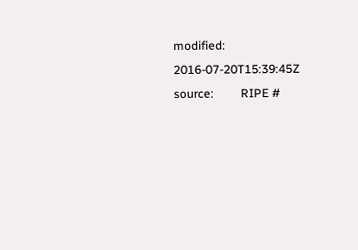modified:  2016-07-20T15:39:45Z
source:         RIPE #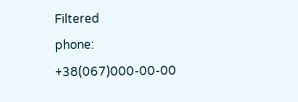Filtered
phone:          +38(067)000-00-00